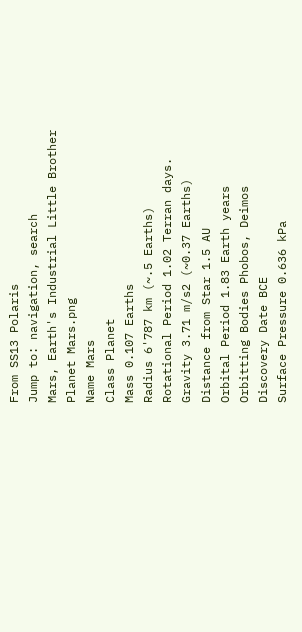From SS13 Polaris
Jump to: navigation, search
Mars, Earth's Industrial Little Brother
Planet Mars.png
Name Mars
Class Planet
Mass 0.107 Earths
Radius 6'787 km (~.5 Earths)
Rotational Period 1.02 Terran days.
Gravity 3.71 m/s2 (~0.37 Earths)
Distance from Star 1.5 AU
Orbital Period 1.83 Earth years
Orbitting Bodies Phobos, Deimos
Discovery Date BCE
Surface Pressure 0.636 kPa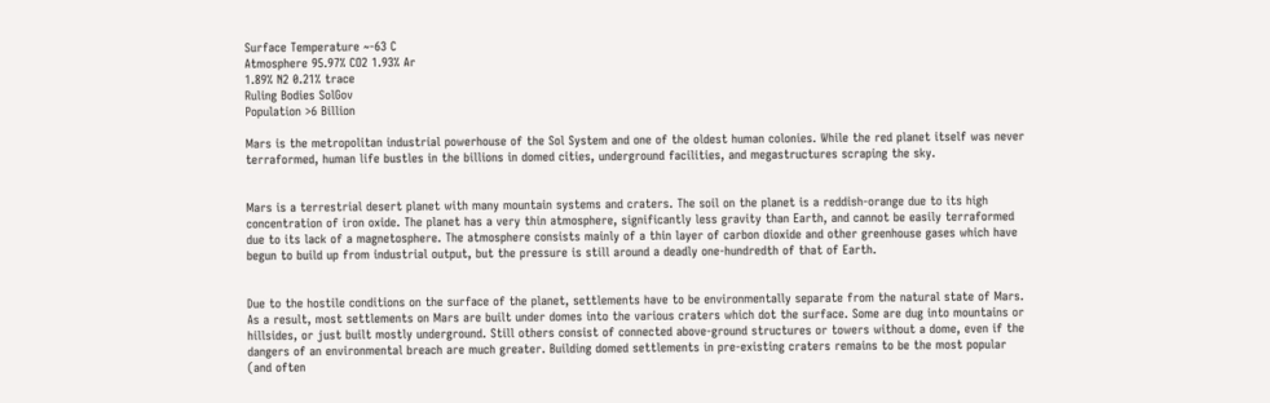Surface Temperature ~-63 C
Atmosphere 95.97% CO2 1.93% Ar
1.89% N2 0.21% trace
Ruling Bodies SolGov
Population >6 Billion

Mars is the metropolitan industrial powerhouse of the Sol System and one of the oldest human colonies. While the red planet itself was never terraformed, human life bustles in the billions in domed cities, underground facilities, and megastructures scraping the sky.


Mars is a terrestrial desert planet with many mountain systems and craters. The soil on the planet is a reddish-orange due to its high concentration of iron oxide. The planet has a very thin atmosphere, significantly less gravity than Earth, and cannot be easily terraformed due to its lack of a magnetosphere. The atmosphere consists mainly of a thin layer of carbon dioxide and other greenhouse gases which have begun to build up from industrial output, but the pressure is still around a deadly one-hundredth of that of Earth.


Due to the hostile conditions on the surface of the planet, settlements have to be environmentally separate from the natural state of Mars. As a result, most settlements on Mars are built under domes into the various craters which dot the surface. Some are dug into mountains or hillsides, or just built mostly underground. Still others consist of connected above-ground structures or towers without a dome, even if the dangers of an environmental breach are much greater. Building domed settlements in pre-existing craters remains to be the most popular (and often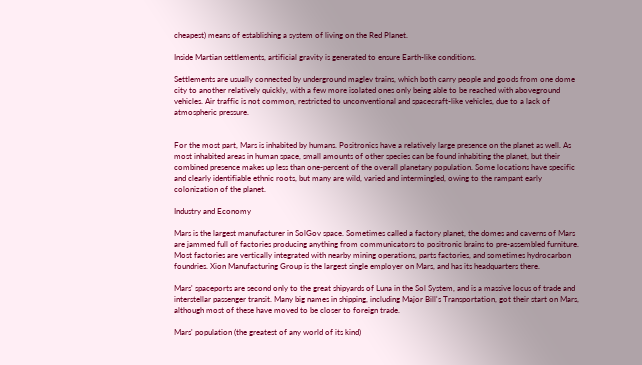cheapest) means of establishing a system of living on the Red Planet.

Inside Martian settlements, artificial gravity is generated to ensure Earth-like conditions.

Settlements are usually connected by underground maglev trains, which both carry people and goods from one dome city to another relatively quickly, with a few more isolated ones only being able to be reached with aboveground vehicles. Air traffic is not common, restricted to unconventional and spacecraft-like vehicles, due to a lack of atmospheric pressure.


For the most part, Mars is inhabited by humans. Positronics have a relatively large presence on the planet as well. As most inhabited areas in human space, small amounts of other species can be found inhabiting the planet, but their combined presence makes up less than one-percent of the overall planetary population. Some locations have specific and clearly identifiable ethnic roots, but many are wild, varied and intermingled, owing to the rampant early colonization of the planet.

Industry and Economy

Mars is the largest manufacturer in SolGov space. Sometimes called a factory planet, the domes and caverns of Mars are jammed full of factories producing anything from communicators to positronic brains to pre-assembled furniture. Most factories are vertically integrated with nearby mining operations, parts factories, and sometimes hydrocarbon foundries. Xion Manufacturing Group is the largest single employer on Mars, and has its headquarters there.

Mars' spaceports are second only to the great shipyards of Luna in the Sol System, and is a massive locus of trade and interstellar passenger transit. Many big names in shipping, including Major Bill's Transportation, got their start on Mars, although most of these have moved to be closer to foreign trade.

Mars' population (the greatest of any world of its kind)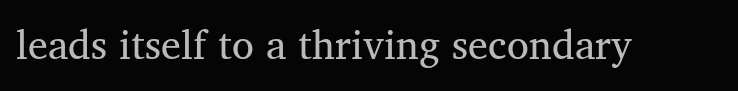leads itself to a thriving secondary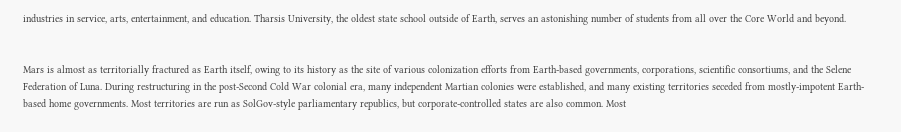industries in service, arts, entertainment, and education. Tharsis University, the oldest state school outside of Earth, serves an astonishing number of students from all over the Core World and beyond.


Mars is almost as territorially fractured as Earth itself, owing to its history as the site of various colonization efforts from Earth-based governments, corporations, scientific consortiums, and the Selene Federation of Luna. During restructuring in the post-Second Cold War colonial era, many independent Martian colonies were established, and many existing territories seceded from mostly-impotent Earth-based home governments. Most territories are run as SolGov-style parliamentary republics, but corporate-controlled states are also common. Most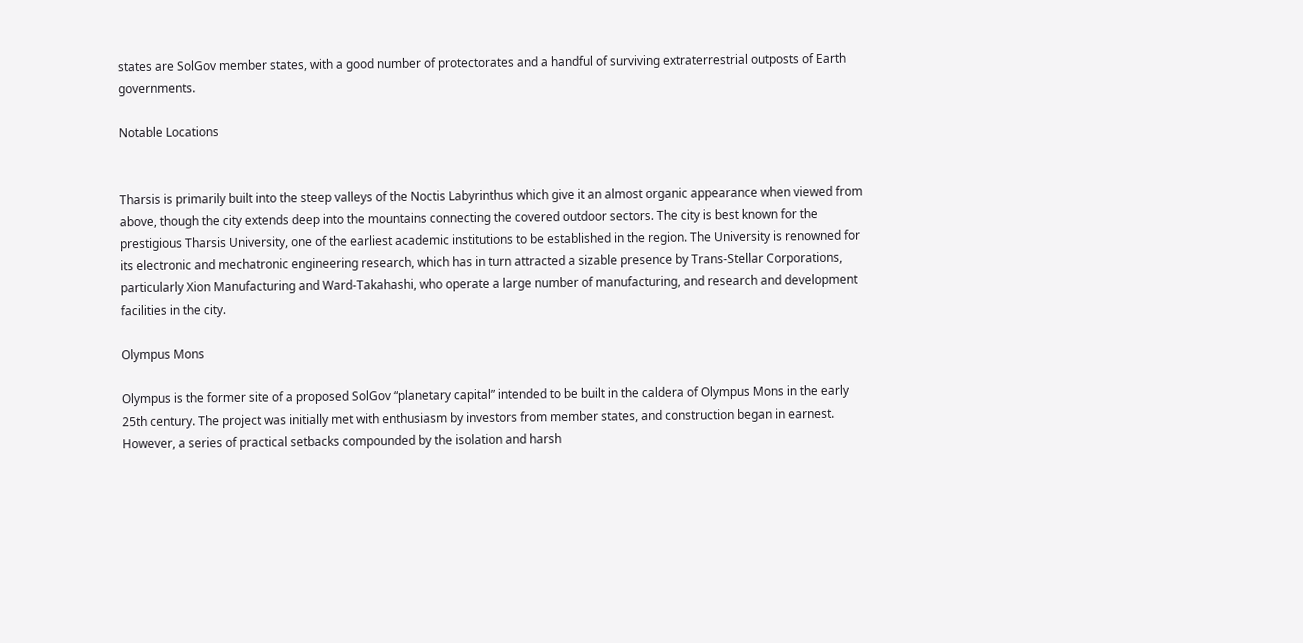states are SolGov member states, with a good number of protectorates and a handful of surviving extraterrestrial outposts of Earth governments.

Notable Locations


Tharsis is primarily built into the steep valleys of the Noctis Labyrinthus which give it an almost organic appearance when viewed from above, though the city extends deep into the mountains connecting the covered outdoor sectors. The city is best known for the prestigious Tharsis University, one of the earliest academic institutions to be established in the region. The University is renowned for its electronic and mechatronic engineering research, which has in turn attracted a sizable presence by Trans-Stellar Corporations, particularly Xion Manufacturing and Ward-Takahashi, who operate a large number of manufacturing, and research and development facilities in the city.

Olympus Mons

Olympus is the former site of a proposed SolGov “planetary capital” intended to be built in the caldera of Olympus Mons in the early 25th century. The project was initially met with enthusiasm by investors from member states, and construction began in earnest. However, a series of practical setbacks compounded by the isolation and harsh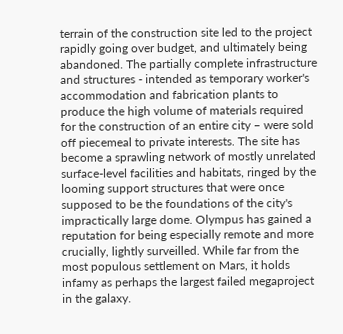terrain of the construction site led to the project rapidly going over budget, and ultimately being abandoned. The partially complete infrastructure and structures - intended as temporary worker's accommodation and fabrication plants to produce the high volume of materials required for the construction of an entire city – were sold off piecemeal to private interests. The site has become a sprawling network of mostly unrelated surface-level facilities and habitats, ringed by the looming support structures that were once supposed to be the foundations of the city's impractically large dome. Olympus has gained a reputation for being especially remote and more crucially, lightly surveilled. While far from the most populous settlement on Mars, it holds infamy as perhaps the largest failed megaproject in the galaxy.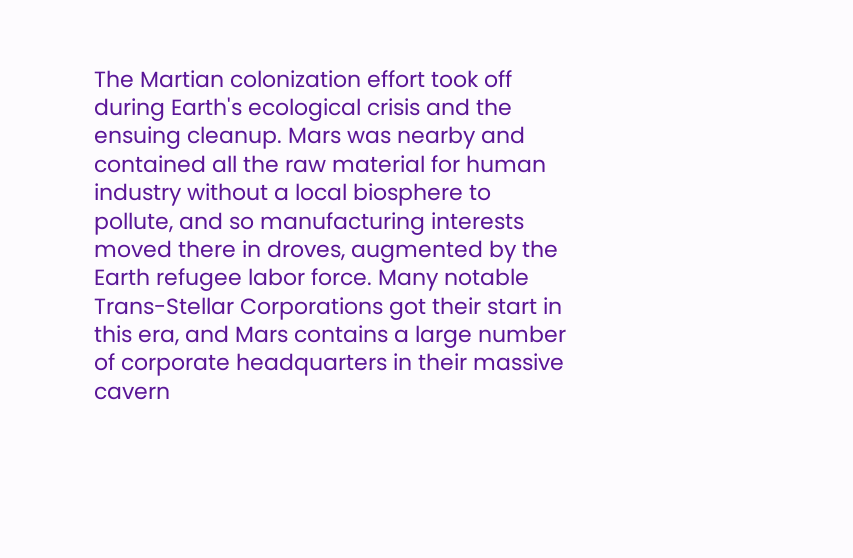The Martian colonization effort took off during Earth's ecological crisis and the ensuing cleanup. Mars was nearby and contained all the raw material for human industry without a local biosphere to pollute, and so manufacturing interests moved there in droves, augmented by the Earth refugee labor force. Many notable Trans-Stellar Corporations got their start in this era, and Mars contains a large number of corporate headquarters in their massive cavern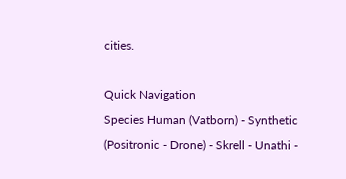cities.

Quick Navigation
Species Human (Vatborn) - Synthetic (Positronic - Drone) - Skrell - Unathi -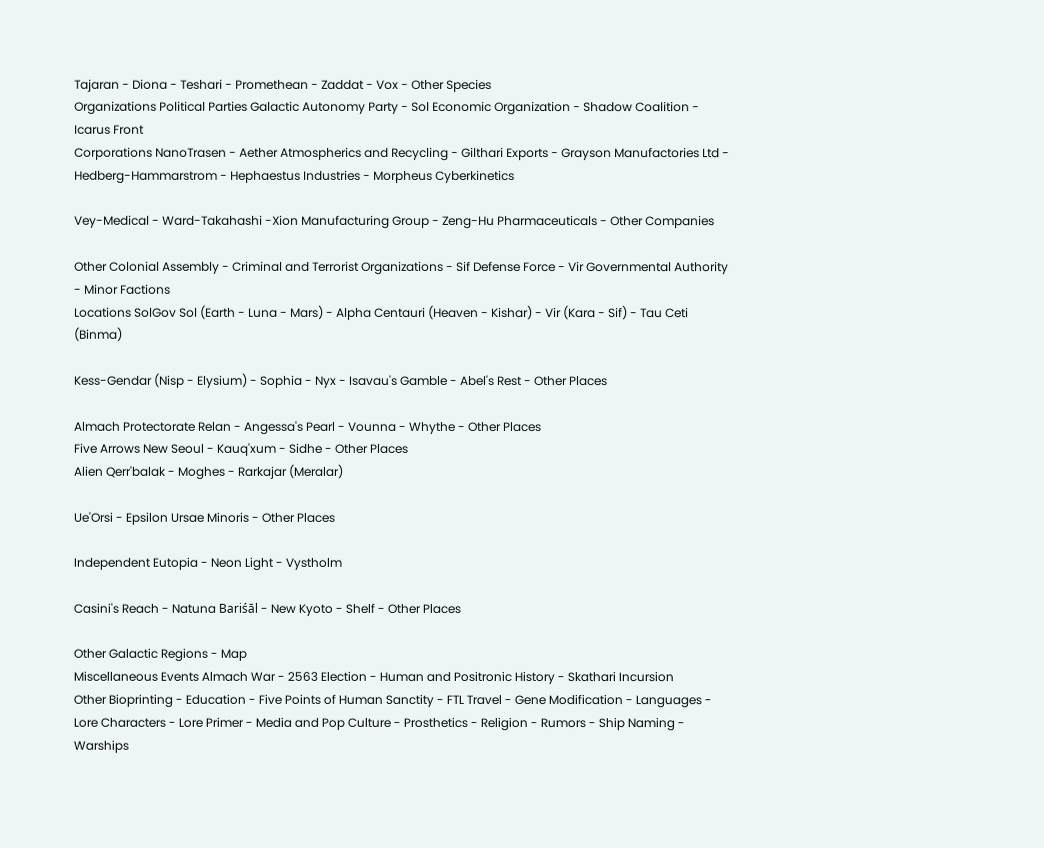Tajaran - Diona - Teshari - Promethean - Zaddat - Vox - Other Species
Organizations Political Parties Galactic Autonomy Party - Sol Economic Organization - Shadow Coalition - Icarus Front
Corporations NanoTrasen - Aether Atmospherics and Recycling - Gilthari Exports - Grayson Manufactories Ltd - Hedberg-Hammarstrom - Hephaestus Industries - Morpheus Cyberkinetics

Vey-Medical - Ward-Takahashi -Xion Manufacturing Group - Zeng-Hu Pharmaceuticals - Other Companies

Other Colonial Assembly - Criminal and Terrorist Organizations - Sif Defense Force - Vir Governmental Authority - Minor Factions
Locations SolGov Sol (Earth - Luna - Mars) - Alpha Centauri (Heaven - Kishar) - Vir (Kara - Sif) - Tau Ceti (Binma)

Kess-Gendar (Nisp - Elysium) - Sophia - Nyx - Isavau's Gamble - Abel's Rest - Other Places

Almach Protectorate Relan - Angessa's Pearl - Vounna - Whythe - Other Places
Five Arrows New Seoul - Kauq'xum - Sidhe - Other Places
Alien Qerr'balak - Moghes - Rarkajar (Meralar)

Ue'Orsi - Epsilon Ursae Minoris - Other Places

Independent Eutopia - Neon Light - Vystholm

Casini's Reach - Natuna Bariśāl - New Kyoto - Shelf - Other Places

Other Galactic Regions - Map
Miscellaneous Events Almach War - 2563 Election - Human and Positronic History - Skathari Incursion
Other Bioprinting - Education - Five Points of Human Sanctity - FTL Travel - Gene Modification - Languages - Lore Characters - Lore Primer - Media and Pop Culture - Prosthetics - Religion - Rumors - Ship Naming - Warships